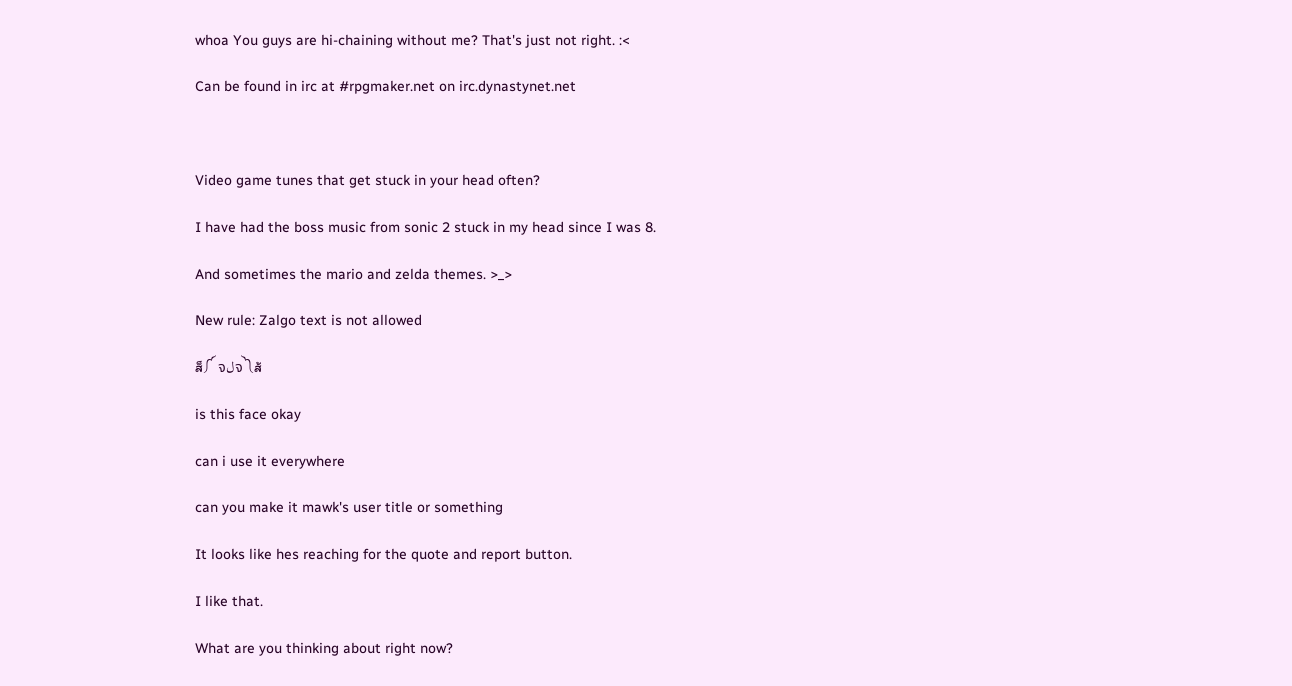whoa You guys are hi-chaining without me? That's just not right. :<

Can be found in irc at #rpgmaker.net on irc.dynastynet.net



Video game tunes that get stuck in your head often?

I have had the boss music from sonic 2 stuck in my head since I was 8.

And sometimes the mario and zelda themes. >_>

New rule: Zalgo text is not allowed

ส็༼ ຈلຈ༽ส้

is this face okay

can i use it everywhere

can you make it mawk's user title or something

It looks like hes reaching for the quote and report button.

I like that.

What are you thinking about right now?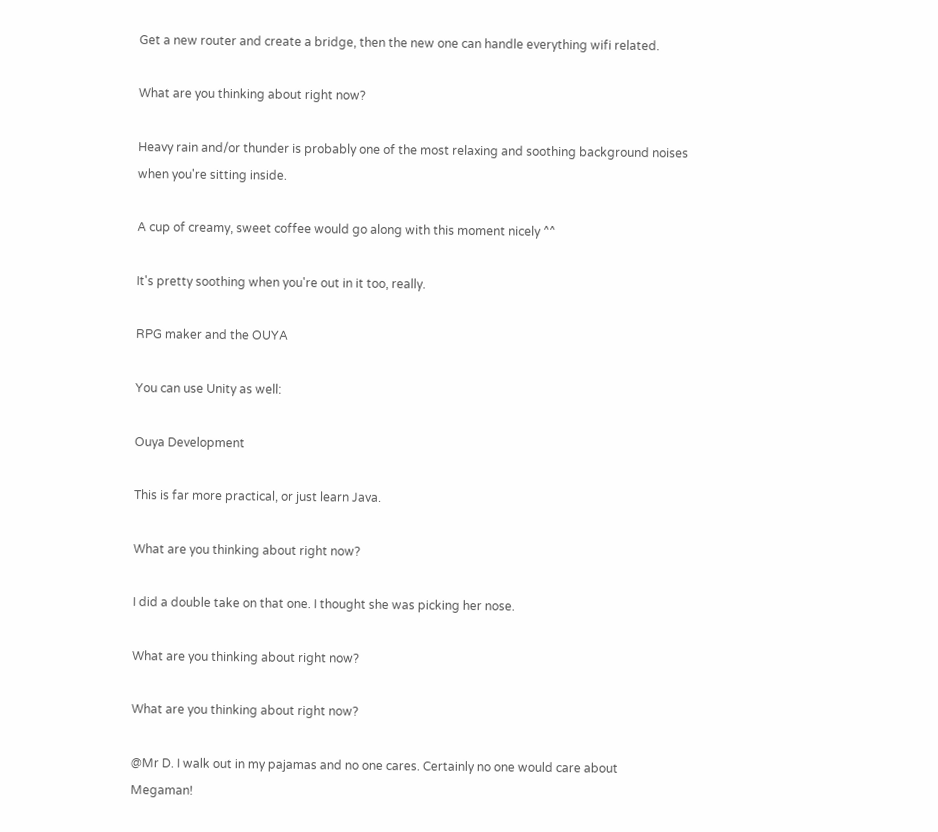Get a new router and create a bridge, then the new one can handle everything wifi related.

What are you thinking about right now?

Heavy rain and/or thunder is probably one of the most relaxing and soothing background noises when you're sitting inside.

A cup of creamy, sweet coffee would go along with this moment nicely ^^

It's pretty soothing when you're out in it too, really.

RPG maker and the OUYA

You can use Unity as well:

Ouya Development

This is far more practical, or just learn Java.

What are you thinking about right now?

I did a double take on that one. I thought she was picking her nose.

What are you thinking about right now?

What are you thinking about right now?

@Mr D. I walk out in my pajamas and no one cares. Certainly no one would care about Megaman!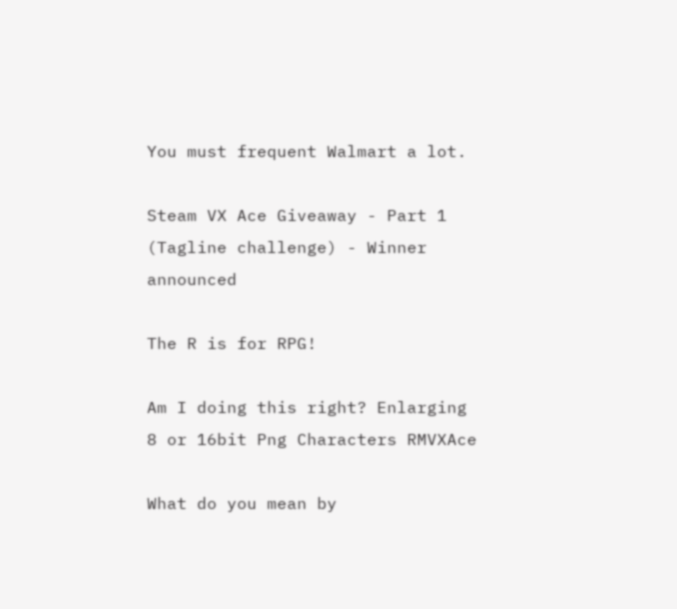You must frequent Walmart a lot.

Steam VX Ace Giveaway - Part 1 (Tagline challenge) - Winner announced

The R is for RPG!

Am I doing this right? Enlarging 8 or 16bit Png Characters RMVXAce

What do you mean by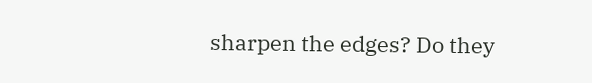sharpen the edges? Do they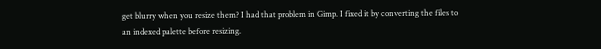get blurry when you resize them? I had that problem in Gimp. I fixed it by converting the files to an indexed palette before resizing.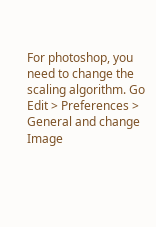For photoshop, you need to change the scaling algorithm. Go Edit > Preferences > General and change Image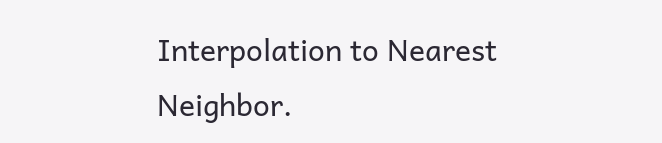Interpolation to Nearest Neighbor.